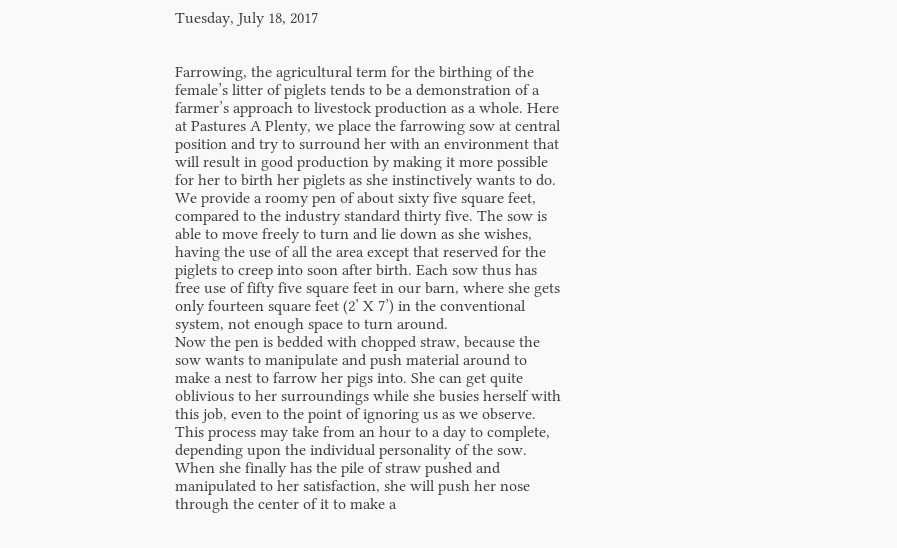Tuesday, July 18, 2017


Farrowing, the agricultural term for the birthing of the female’s litter of piglets tends to be a demonstration of a farmer’s approach to livestock production as a whole. Here at Pastures A Plenty, we place the farrowing sow at central position and try to surround her with an environment that will result in good production by making it more possible for her to birth her piglets as she instinctively wants to do. We provide a roomy pen of about sixty five square feet, compared to the industry standard thirty five. The sow is able to move freely to turn and lie down as she wishes, having the use of all the area except that reserved for the piglets to creep into soon after birth. Each sow thus has free use of fifty five square feet in our barn, where she gets only fourteen square feet (2’ X 7’) in the conventional system, not enough space to turn around.
Now the pen is bedded with chopped straw, because the sow wants to manipulate and push material around to make a nest to farrow her pigs into. She can get quite oblivious to her surroundings while she busies herself with this job, even to the point of ignoring us as we observe. This process may take from an hour to a day to complete, depending upon the individual personality of the sow. When she finally has the pile of straw pushed and manipulated to her satisfaction, she will push her nose through the center of it to make a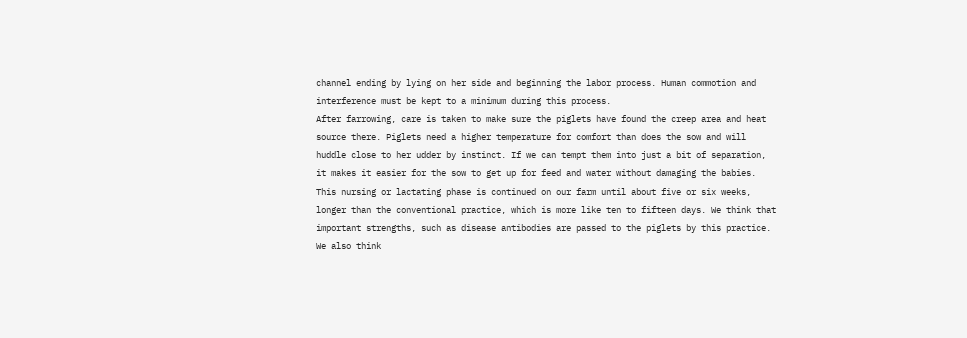channel ending by lying on her side and beginning the labor process. Human commotion and interference must be kept to a minimum during this process.
After farrowing, care is taken to make sure the piglets have found the creep area and heat source there. Piglets need a higher temperature for comfort than does the sow and will huddle close to her udder by instinct. If we can tempt them into just a bit of separation, it makes it easier for the sow to get up for feed and water without damaging the babies. This nursing or lactating phase is continued on our farm until about five or six weeks, longer than the conventional practice, which is more like ten to fifteen days. We think that important strengths, such as disease antibodies are passed to the piglets by this practice. We also think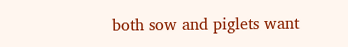both sow and piglets want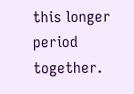this longer period together.